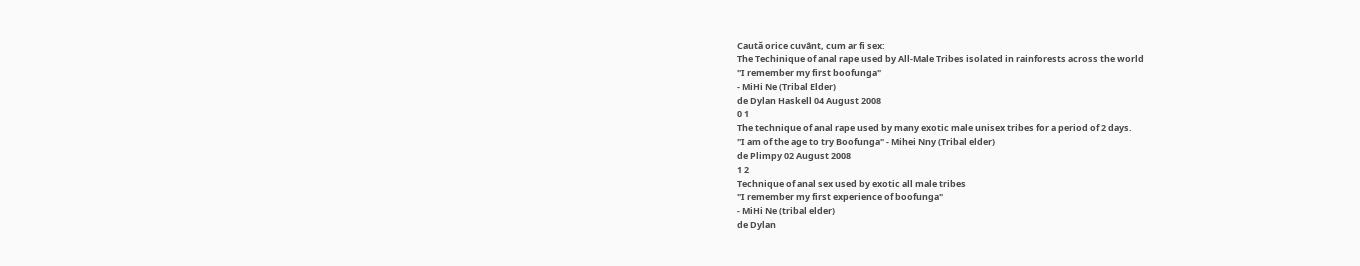Caută orice cuvânt, cum ar fi sex:
The Techinique of anal rape used by All-Male Tribes isolated in rainforests across the world
"I remember my first boofunga"
- MiHi Ne (Tribal Elder)
de Dylan Haskell 04 August 2008
0 1
The technique of anal rape used by many exotic male unisex tribes for a period of 2 days.
"I am of the age to try Boofunga" - Mihei Nny (Tribal elder)
de Plimpy 02 August 2008
1 2
Technique of anal sex used by exotic all male tribes
"I remember my first experience of boofunga"
- MiHi Ne (tribal elder)
de Dylan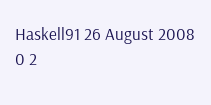Haskell91 26 August 2008
0 2